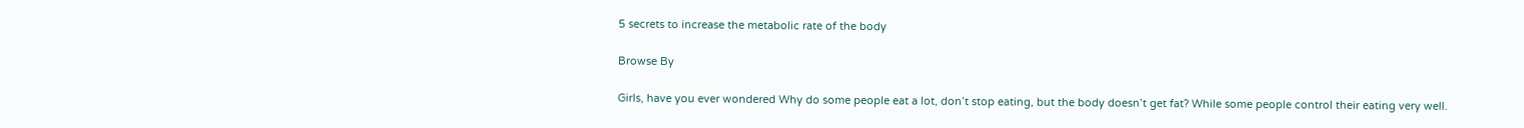5 secrets to increase the metabolic rate of the body

Browse By

Girls, have you ever wondered Why do some people eat a lot, don’t stop eating, but the body doesn’t get fat? While some people control their eating very well.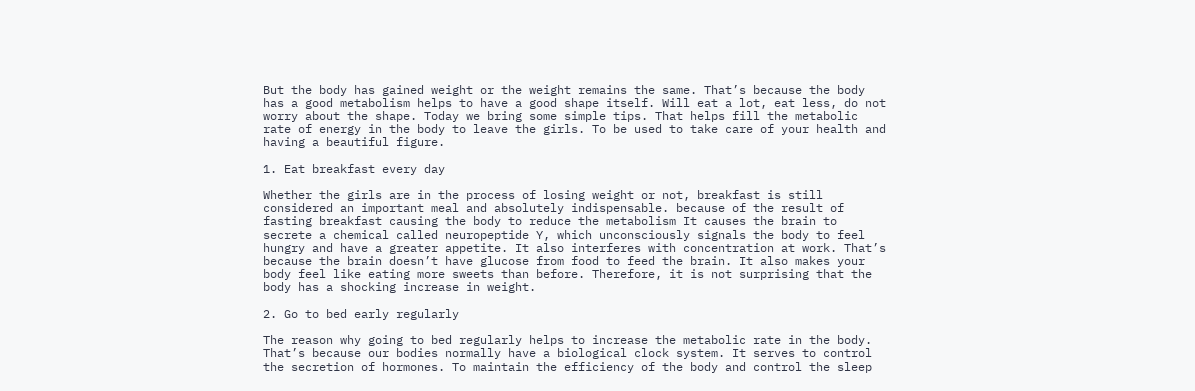But the body has gained weight or the weight remains the same. That’s because the body has a good metabolism helps to have a good shape itself. Will eat a lot, eat less, do not worry about the shape. Today we bring some simple tips. That helps fill the metabolic rate of energy in the body to leave the girls. To be used to take care of your health and having a beautiful figure.

1. Eat breakfast every day

Whether the girls are in the process of losing weight or not, breakfast is still considered an important meal and absolutely indispensable. because of the result of fasting breakfast causing the body to reduce the metabolism It causes the brain to secrete a chemical called neuropeptide Y, which unconsciously signals the body to feel hungry and have a greater appetite. It also interferes with concentration at work. That’s because the brain doesn’t have glucose from food to feed the brain. It also makes your body feel like eating more sweets than before. Therefore, it is not surprising that the body has a shocking increase in weight.

2. Go to bed early regularly

The reason why going to bed regularly helps to increase the metabolic rate in the body. That’s because our bodies normally have a biological clock system. It serves to control the secretion of hormones. To maintain the efficiency of the body and control the sleep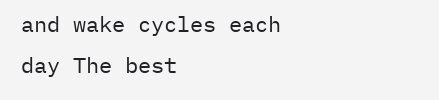and wake cycles each day The best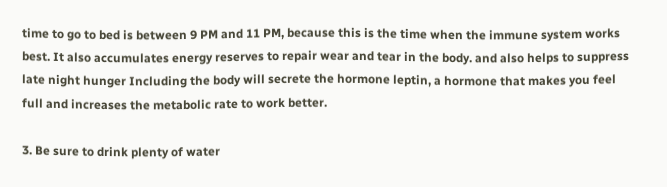time to go to bed is between 9 PM and 11 PM, because this is the time when the immune system works best. It also accumulates energy reserves to repair wear and tear in the body. and also helps to suppress late night hunger Including the body will secrete the hormone leptin, a hormone that makes you feel full and increases the metabolic rate to work better.

3. Be sure to drink plenty of water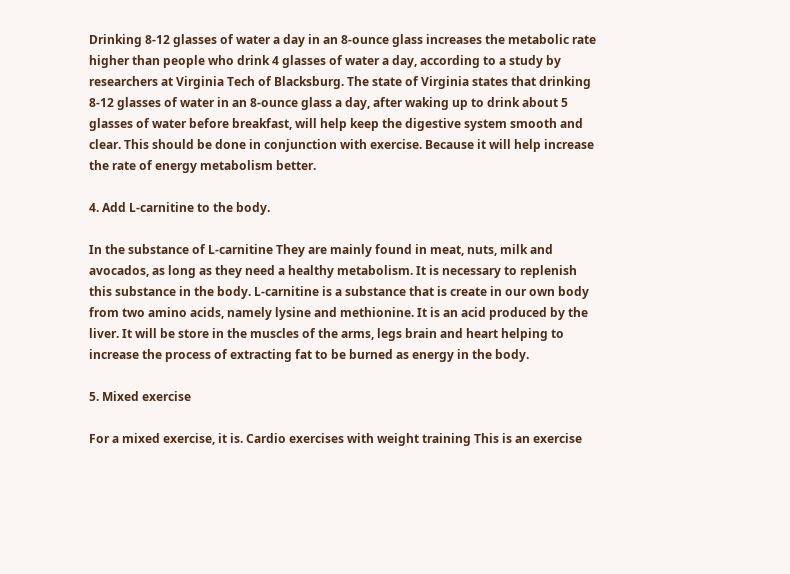Drinking 8-12 glasses of water a day in an 8-ounce glass increases the metabolic rate higher than people who drink 4 glasses of water a day, according to a study by researchers at Virginia Tech of Blacksburg. The state of Virginia states that drinking 8-12 glasses of water in an 8-ounce glass a day, after waking up to drink about 5 glasses of water before breakfast, will help keep the digestive system smooth and clear. This should be done in conjunction with exercise. Because it will help increase the rate of energy metabolism better.

4. Add L-carnitine to the body.

In the substance of L-carnitine They are mainly found in meat, nuts, milk and avocados, as long as they need a healthy metabolism. It is necessary to replenish this substance in the body. L-carnitine is a substance that is create in our own body from two amino acids, namely lysine and methionine. It is an acid produced by the liver. It will be store in the muscles of the arms, legs brain and heart helping to increase the process of extracting fat to be burned as energy in the body.

5. Mixed exercise

For a mixed exercise, it is. Cardio exercises with weight training This is an exercise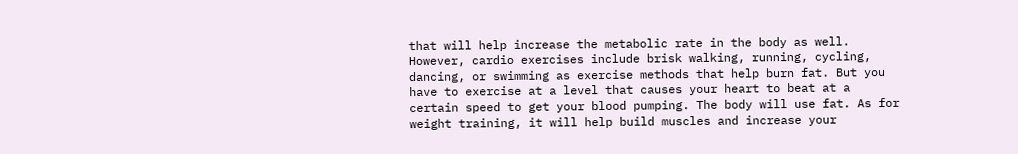that will help increase the metabolic rate in the body as well. However, cardio exercises include brisk walking, running, cycling, dancing, or swimming as exercise methods that help burn fat. But you have to exercise at a level that causes your heart to beat at a certain speed to get your blood pumping. The body will use fat. As for weight training, it will help build muscles and increase your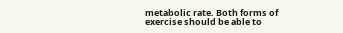metabolic rate. Both forms of exercise should be able to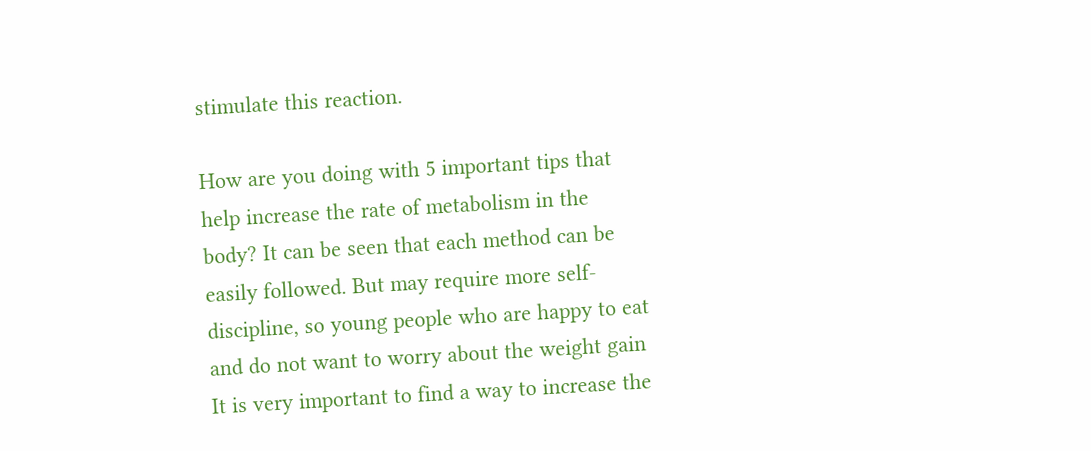stimulate this reaction.

How are you doing with 5 important tips that help increase the rate of metabolism in the body? It can be seen that each method can be easily followed. But may require more self-discipline, so young people who are happy to eat and do not want to worry about the weight gain It is very important to find a way to increase the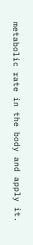metabolic rate in the body and apply it.